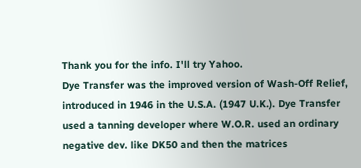Thank you for the info. I'll try Yahoo.
Dye Transfer was the improved version of Wash-Off Relief, introduced in 1946 in the U.S.A. (1947 U.K.). Dye Transfer used a tanning developer where W.O.R. used an ordinary negative dev. like DK50 and then the matrices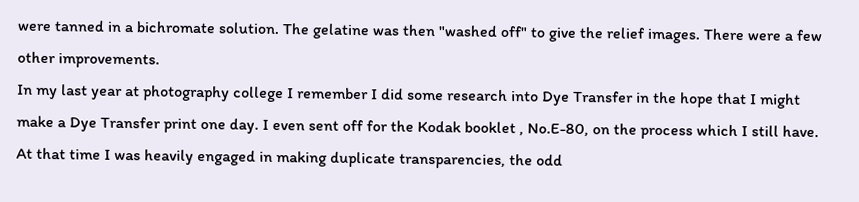were tanned in a bichromate solution. The gelatine was then "washed off" to give the relief images. There were a few other improvements.
In my last year at photography college I remember I did some research into Dye Transfer in the hope that I might make a Dye Transfer print one day. I even sent off for the Kodak booklet , No.E-80, on the process which I still have. At that time I was heavily engaged in making duplicate transparencies, the odd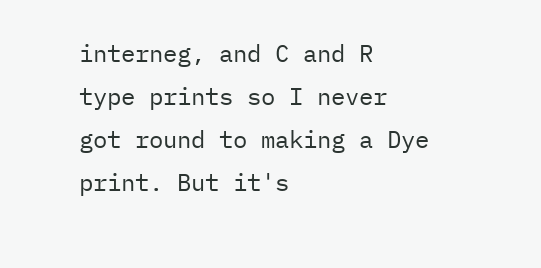interneg, and C and R type prints so I never got round to making a Dye print. But it's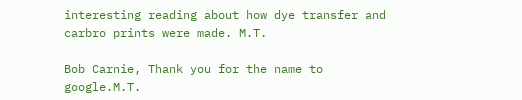interesting reading about how dye transfer and carbro prints were made. M.T.

Bob Carnie, Thank you for the name to google.M.T.